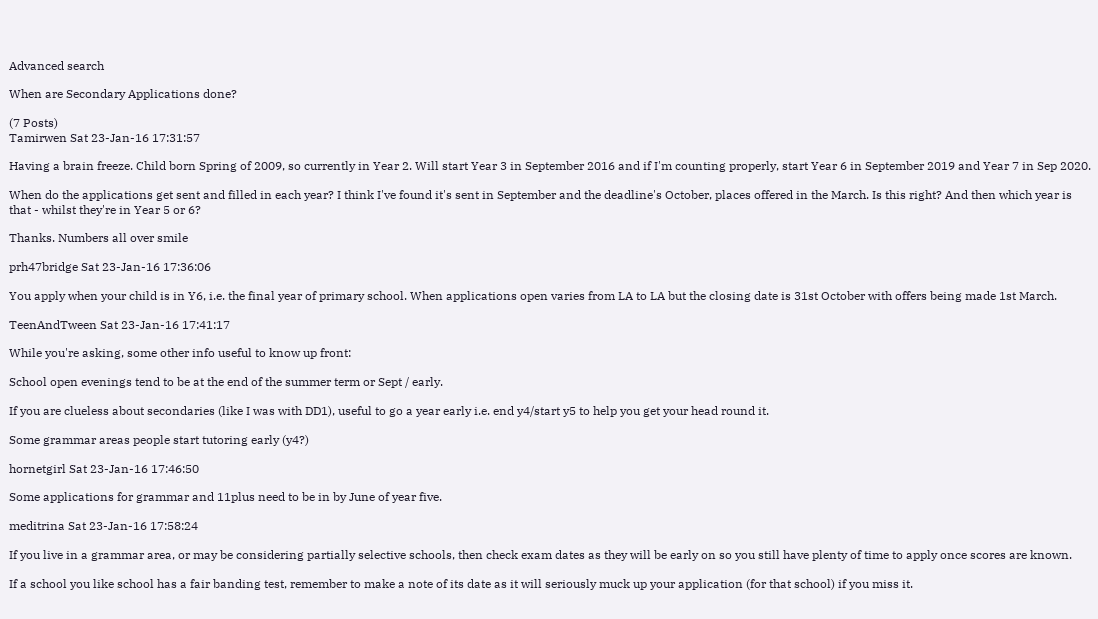Advanced search

When are Secondary Applications done?

(7 Posts)
Tamirwen Sat 23-Jan-16 17:31:57

Having a brain freeze. Child born Spring of 2009, so currently in Year 2. Will start Year 3 in September 2016 and if I'm counting properly, start Year 6 in September 2019 and Year 7 in Sep 2020.

When do the applications get sent and filled in each year? I think I've found it's sent in September and the deadline's October, places offered in the March. Is this right? And then which year is that - whilst they're in Year 5 or 6?

Thanks. Numbers all over smile

prh47bridge Sat 23-Jan-16 17:36:06

You apply when your child is in Y6, i.e. the final year of primary school. When applications open varies from LA to LA but the closing date is 31st October with offers being made 1st March.

TeenAndTween Sat 23-Jan-16 17:41:17

While you're asking, some other info useful to know up front:

School open evenings tend to be at the end of the summer term or Sept / early.

If you are clueless about secondaries (like I was with DD1), useful to go a year early i.e. end y4/start y5 to help you get your head round it.

Some grammar areas people start tutoring early (y4?)

hornetgirl Sat 23-Jan-16 17:46:50

Some applications for grammar and 11plus need to be in by June of year five.

meditrina Sat 23-Jan-16 17:58:24

If you live in a grammar area, or may be considering partially selective schools, then check exam dates as they will be early on so you still have plenty of time to apply once scores are known.

If a school you like school has a fair banding test, remember to make a note of its date as it will seriously muck up your application (for that school) if you miss it.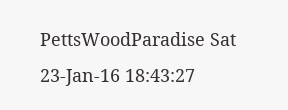PettsWoodParadise Sat 23-Jan-16 18:43:27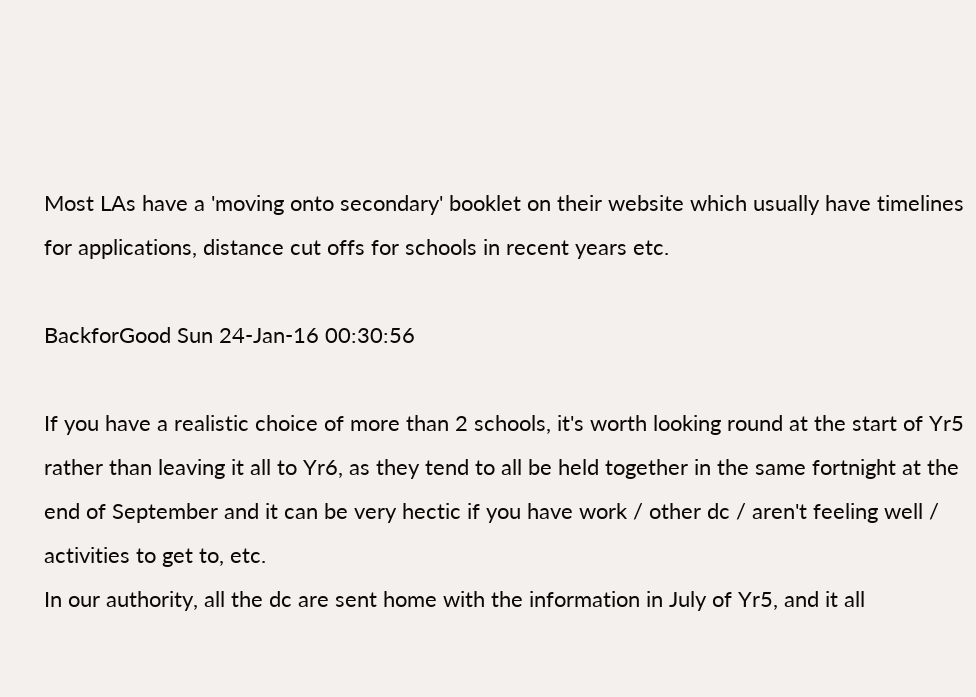Most LAs have a 'moving onto secondary' booklet on their website which usually have timelines for applications, distance cut offs for schools in recent years etc.

BackforGood Sun 24-Jan-16 00:30:56

If you have a realistic choice of more than 2 schools, it's worth looking round at the start of Yr5 rather than leaving it all to Yr6, as they tend to all be held together in the same fortnight at the end of September and it can be very hectic if you have work / other dc / aren't feeling well / activities to get to, etc.
In our authority, all the dc are sent home with the information in July of Yr5, and it all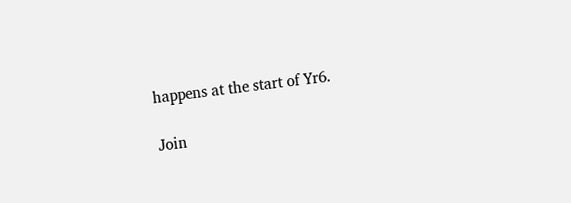happens at the start of Yr6.

Join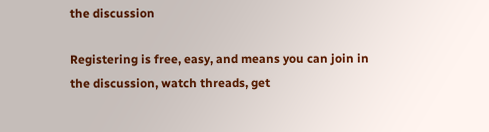the discussion

Registering is free, easy, and means you can join in the discussion, watch threads, get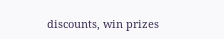discounts, win prizes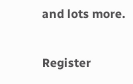and lots more.

Register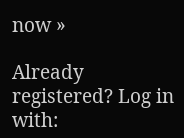now »

Already registered? Log in with: